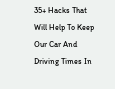35+ Hacks That Will Help To Keep Our Car And Driving Times In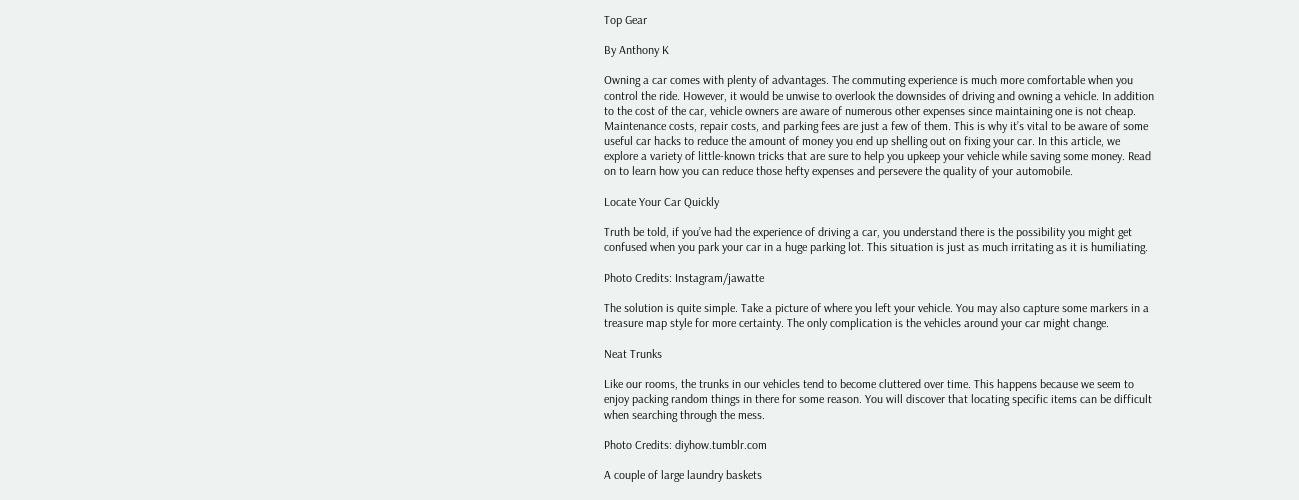Top Gear

By Anthony K

Owning a car comes with plenty of advantages. The commuting experience is much more comfortable when you control the ride. However, it would be unwise to overlook the downsides of driving and owning a vehicle. In addition to the cost of the car, vehicle owners are aware of numerous other expenses since maintaining one is not cheap. Maintenance costs, repair costs, and parking fees are just a few of them. This is why it’s vital to be aware of some useful car hacks to reduce the amount of money you end up shelling out on fixing your car. In this article, we explore a variety of little-known tricks that are sure to help you upkeep your vehicle while saving some money. Read on to learn how you can reduce those hefty expenses and persevere the quality of your automobile.

Locate Your Car Quickly

Truth be told, if you’ve had the experience of driving a car, you understand there is the possibility you might get confused when you park your car in a huge parking lot. This situation is just as much irritating as it is humiliating.

Photo Credits: Instagram/jawatte

The solution is quite simple. Take a picture of where you left your vehicle. You may also capture some markers in a treasure map style for more certainty. The only complication is the vehicles around your car might change.

Neat Trunks

Like our rooms, the trunks in our vehicles tend to become cluttered over time. This happens because we seem to enjoy packing random things in there for some reason. You will discover that locating specific items can be difficult when searching through the mess.

Photo Credits: diyhow.tumblr.com

A couple of large laundry baskets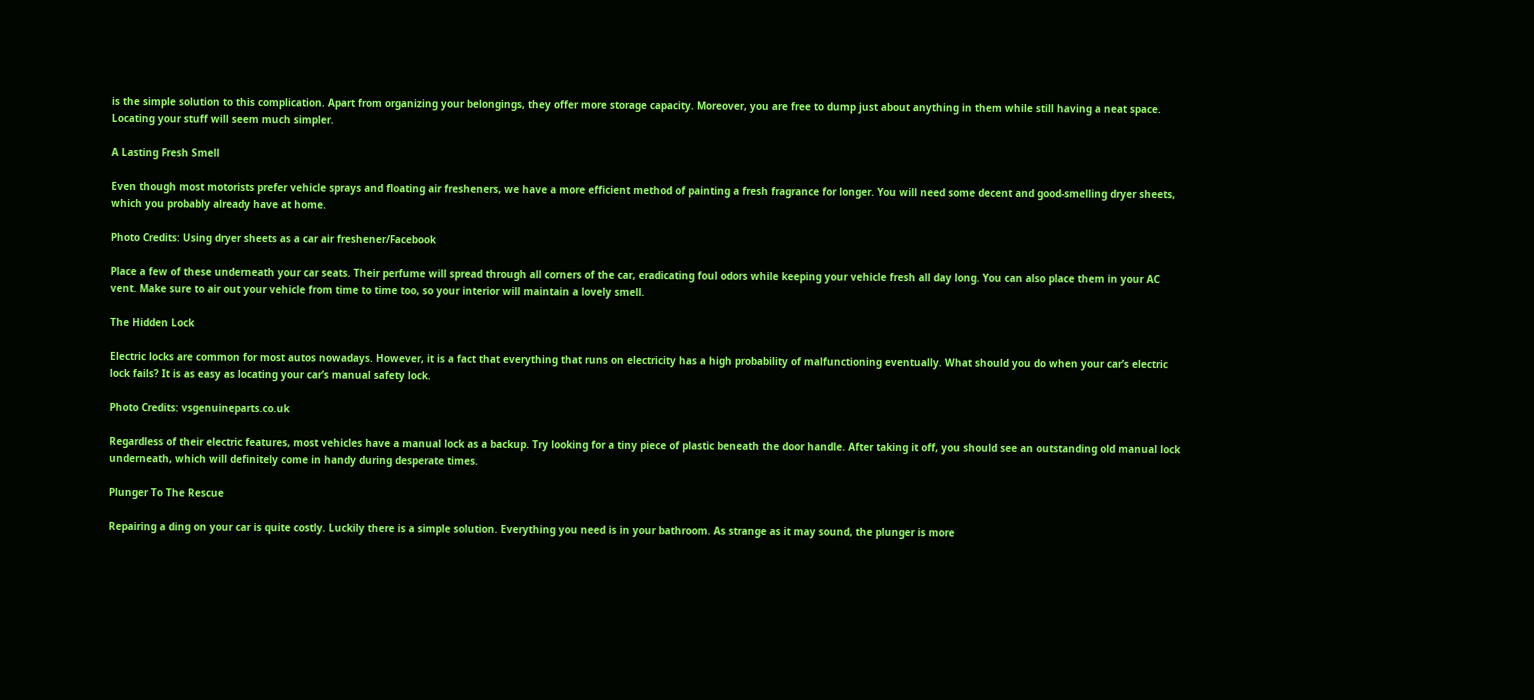is the simple solution to this complication. Apart from organizing your belongings, they offer more storage capacity. Moreover, you are free to dump just about anything in them while still having a neat space. Locating your stuff will seem much simpler.

A Lasting Fresh Smell

Even though most motorists prefer vehicle sprays and floating air fresheners, we have a more efficient method of painting a fresh fragrance for longer. You will need some decent and good-smelling dryer sheets, which you probably already have at home.

Photo Credits: Using dryer sheets as a car air freshener/Facebook

Place a few of these underneath your car seats. Their perfume will spread through all corners of the car, eradicating foul odors while keeping your vehicle fresh all day long. You can also place them in your AC vent. Make sure to air out your vehicle from time to time too, so your interior will maintain a lovely smell.

The Hidden Lock

Electric locks are common for most autos nowadays. However, it is a fact that everything that runs on electricity has a high probability of malfunctioning eventually. What should you do when your car’s electric lock fails? It is as easy as locating your car’s manual safety lock.

Photo Credits: vsgenuineparts.co.uk

Regardless of their electric features, most vehicles have a manual lock as a backup. Try looking for a tiny piece of plastic beneath the door handle. After taking it off, you should see an outstanding old manual lock underneath, which will definitely come in handy during desperate times.

Plunger To The Rescue

Repairing a ding on your car is quite costly. Luckily there is a simple solution. Everything you need is in your bathroom. As strange as it may sound, the plunger is more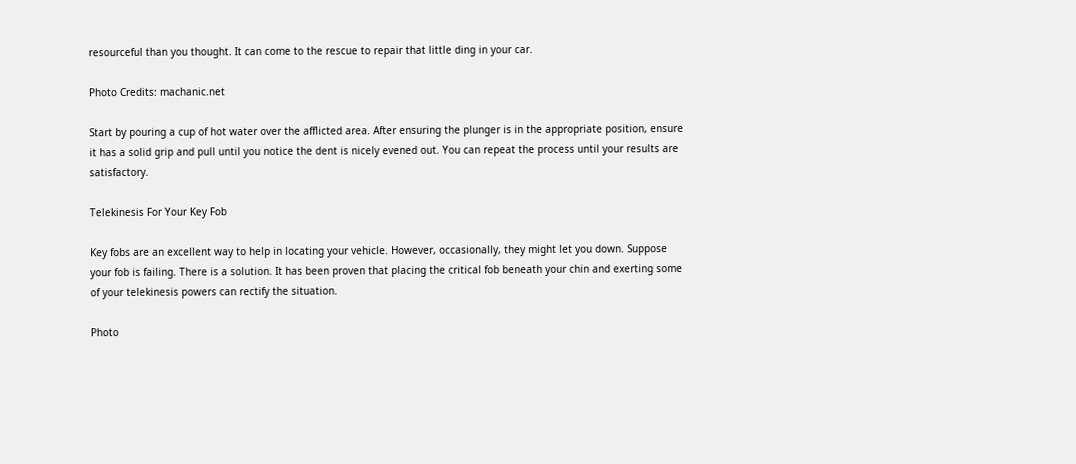resourceful than you thought. It can come to the rescue to repair that little ding in your car.

Photo Credits: machanic.net

Start by pouring a cup of hot water over the afflicted area. After ensuring the plunger is in the appropriate position, ensure it has a solid grip and pull until you notice the dent is nicely evened out. You can repeat the process until your results are satisfactory.

Telekinesis For Your Key Fob

Key fobs are an excellent way to help in locating your vehicle. However, occasionally, they might let you down. Suppose your fob is failing. There is a solution. It has been proven that placing the critical fob beneath your chin and exerting some of your telekinesis powers can rectify the situation.

Photo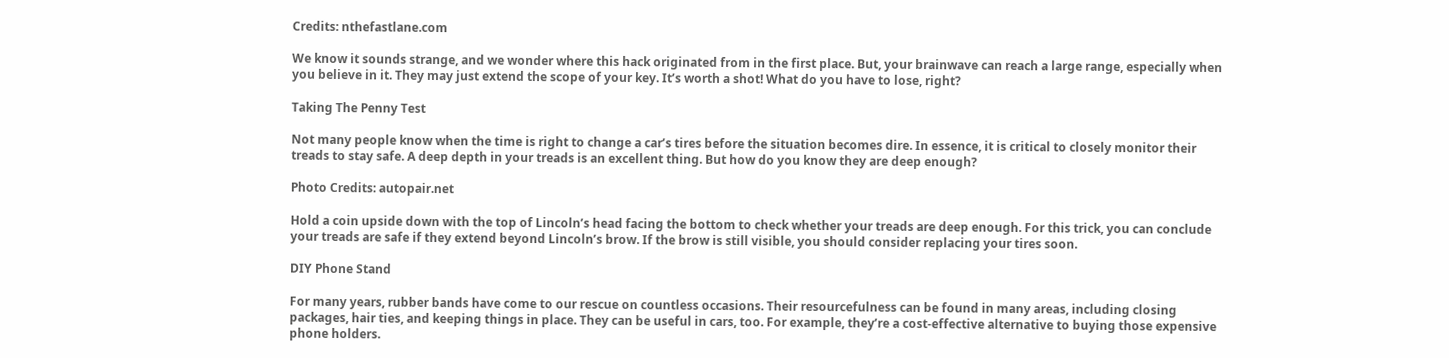Credits: nthefastlane.com

We know it sounds strange, and we wonder where this hack originated from in the first place. But, your brainwave can reach a large range, especially when you believe in it. They may just extend the scope of your key. It’s worth a shot! What do you have to lose, right?

Taking The Penny Test

Not many people know when the time is right to change a car’s tires before the situation becomes dire. In essence, it is critical to closely monitor their treads to stay safe. A deep depth in your treads is an excellent thing. But how do you know they are deep enough?

Photo Credits: autopair.net

Hold a coin upside down with the top of Lincoln’s head facing the bottom to check whether your treads are deep enough. For this trick, you can conclude your treads are safe if they extend beyond Lincoln’s brow. If the brow is still visible, you should consider replacing your tires soon.

DIY Phone Stand

For many years, rubber bands have come to our rescue on countless occasions. Their resourcefulness can be found in many areas, including closing packages, hair ties, and keeping things in place. They can be useful in cars, too. For example, they’re a cost-effective alternative to buying those expensive phone holders.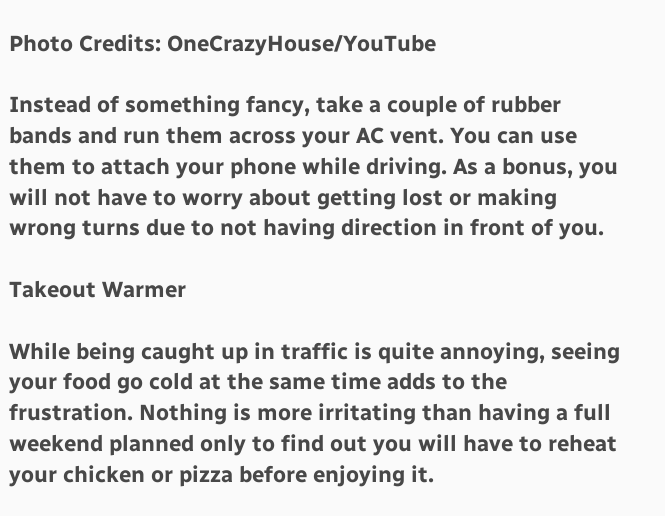Photo Credits: OneCrazyHouse/YouTube

Instead of something fancy, take a couple of rubber bands and run them across your AC vent. You can use them to attach your phone while driving. As a bonus, you will not have to worry about getting lost or making wrong turns due to not having direction in front of you.

Takeout Warmer

While being caught up in traffic is quite annoying, seeing your food go cold at the same time adds to the frustration. Nothing is more irritating than having a full weekend planned only to find out you will have to reheat your chicken or pizza before enjoying it.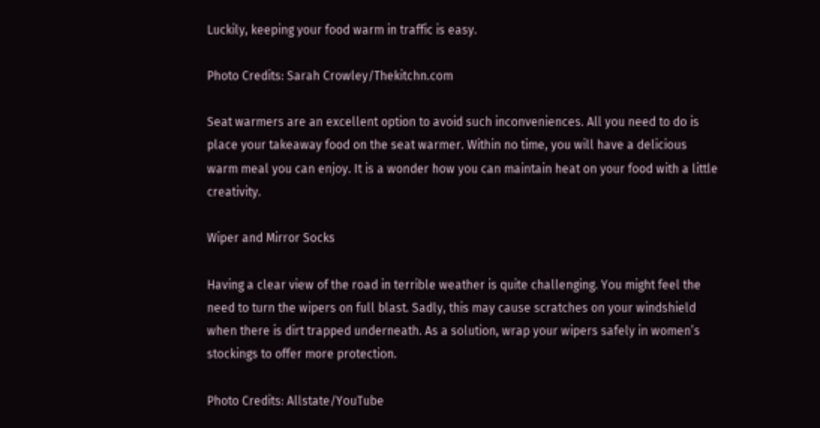Luckily, keeping your food warm in traffic is easy.

Photo Credits: Sarah Crowley/Thekitchn.com

Seat warmers are an excellent option to avoid such inconveniences. All you need to do is place your takeaway food on the seat warmer. Within no time, you will have a delicious warm meal you can enjoy. It is a wonder how you can maintain heat on your food with a little creativity.

Wiper and Mirror Socks

Having a clear view of the road in terrible weather is quite challenging. You might feel the need to turn the wipers on full blast. Sadly, this may cause scratches on your windshield when there is dirt trapped underneath. As a solution, wrap your wipers safely in women’s stockings to offer more protection.

Photo Credits: Allstate/YouTube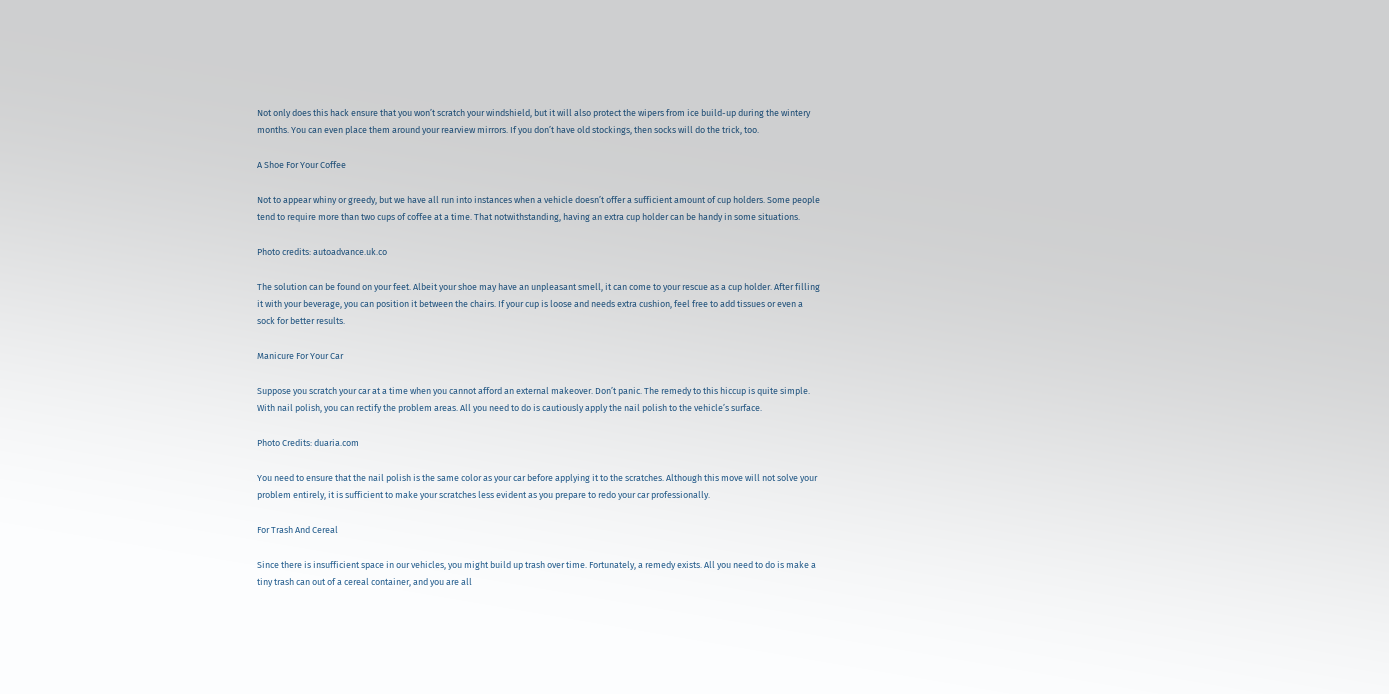Not only does this hack ensure that you won’t scratch your windshield, but it will also protect the wipers from ice build-up during the wintery months. You can even place them around your rearview mirrors. If you don’t have old stockings, then socks will do the trick, too.

A Shoe For Your Coffee

Not to appear whiny or greedy, but we have all run into instances when a vehicle doesn’t offer a sufficient amount of cup holders. Some people tend to require more than two cups of coffee at a time. That notwithstanding, having an extra cup holder can be handy in some situations.

Photo credits: autoadvance.uk.co

The solution can be found on your feet. Albeit your shoe may have an unpleasant smell, it can come to your rescue as a cup holder. After filling it with your beverage, you can position it between the chairs. If your cup is loose and needs extra cushion, feel free to add tissues or even a sock for better results.

Manicure For Your Car

Suppose you scratch your car at a time when you cannot afford an external makeover. Don’t panic. The remedy to this hiccup is quite simple. With nail polish, you can rectify the problem areas. All you need to do is cautiously apply the nail polish to the vehicle’s surface.

Photo Credits: duaria.com

You need to ensure that the nail polish is the same color as your car before applying it to the scratches. Although this move will not solve your problem entirely, it is sufficient to make your scratches less evident as you prepare to redo your car professionally.

For Trash And Cereal

Since there is insufficient space in our vehicles, you might build up trash over time. Fortunately, a remedy exists. All you need to do is make a tiny trash can out of a cereal container, and you are all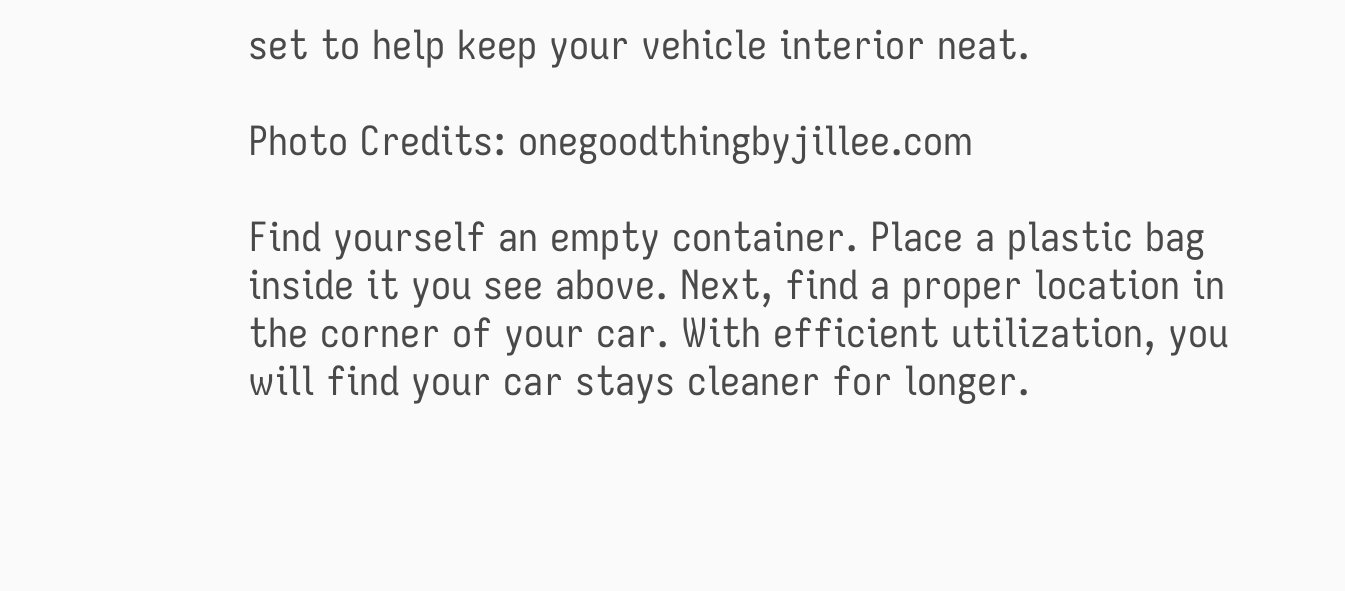set to help keep your vehicle interior neat.

Photo Credits: onegoodthingbyjillee.com

Find yourself an empty container. Place a plastic bag inside it you see above. Next, find a proper location in the corner of your car. With efficient utilization, you will find your car stays cleaner for longer.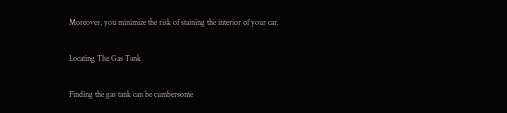Moreover, you minimize the risk of staining the interior of your car.

Locating The Gas Tank

Finding the gas tank can be cumbersome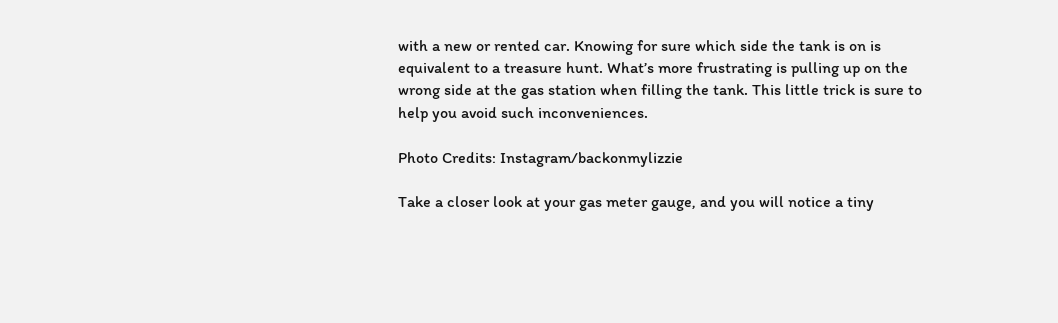with a new or rented car. Knowing for sure which side the tank is on is equivalent to a treasure hunt. What’s more frustrating is pulling up on the wrong side at the gas station when filling the tank. This little trick is sure to help you avoid such inconveniences.

Photo Credits: Instagram/backonmylizzie

Take a closer look at your gas meter gauge, and you will notice a tiny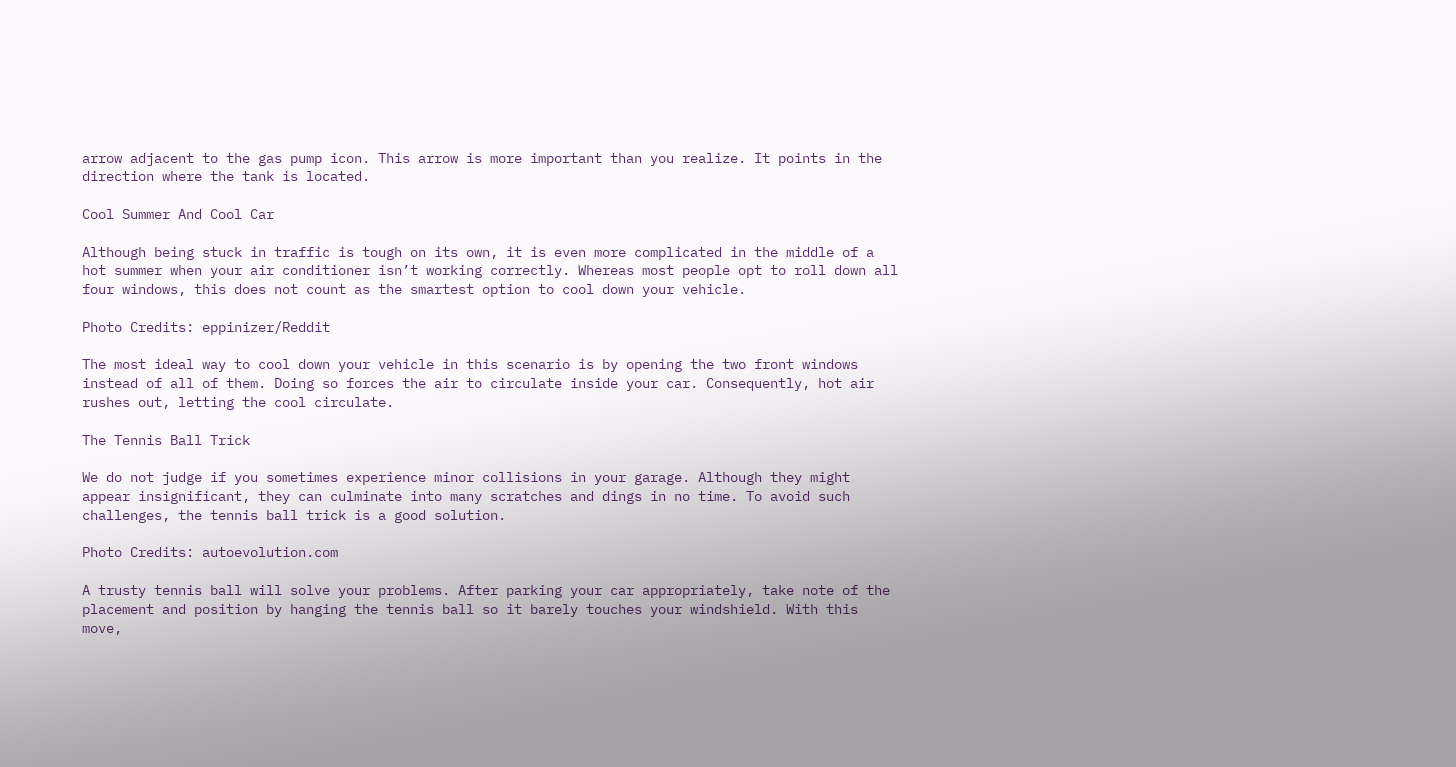arrow adjacent to the gas pump icon. This arrow is more important than you realize. It points in the direction where the tank is located.

Cool Summer And Cool Car

Although being stuck in traffic is tough on its own, it is even more complicated in the middle of a hot summer when your air conditioner isn’t working correctly. Whereas most people opt to roll down all four windows, this does not count as the smartest option to cool down your vehicle.

Photo Credits: eppinizer/Reddit

The most ideal way to cool down your vehicle in this scenario is by opening the two front windows instead of all of them. Doing so forces the air to circulate inside your car. Consequently, hot air rushes out, letting the cool circulate.

The Tennis Ball Trick

We do not judge if you sometimes experience minor collisions in your garage. Although they might appear insignificant, they can culminate into many scratches and dings in no time. To avoid such challenges, the tennis ball trick is a good solution.

Photo Credits: autoevolution.com

A trusty tennis ball will solve your problems. After parking your car appropriately, take note of the placement and position by hanging the tennis ball so it barely touches your windshield. With this move,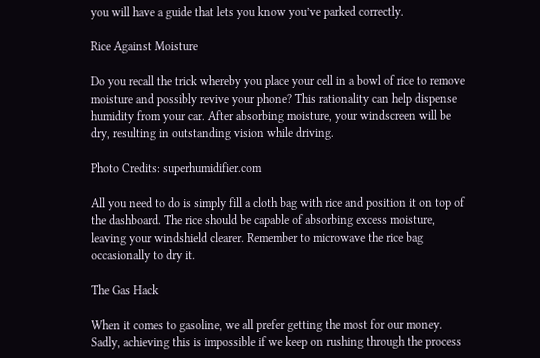you will have a guide that lets you know you’ve parked correctly.

Rice Against Moisture

Do you recall the trick whereby you place your cell in a bowl of rice to remove moisture and possibly revive your phone? This rationality can help dispense humidity from your car. After absorbing moisture, your windscreen will be dry, resulting in outstanding vision while driving.

Photo Credits: superhumidifier.com

All you need to do is simply fill a cloth bag with rice and position it on top of the dashboard. The rice should be capable of absorbing excess moisture, leaving your windshield clearer. Remember to microwave the rice bag occasionally to dry it.

The Gas Hack

When it comes to gasoline, we all prefer getting the most for our money. Sadly, achieving this is impossible if we keep on rushing through the process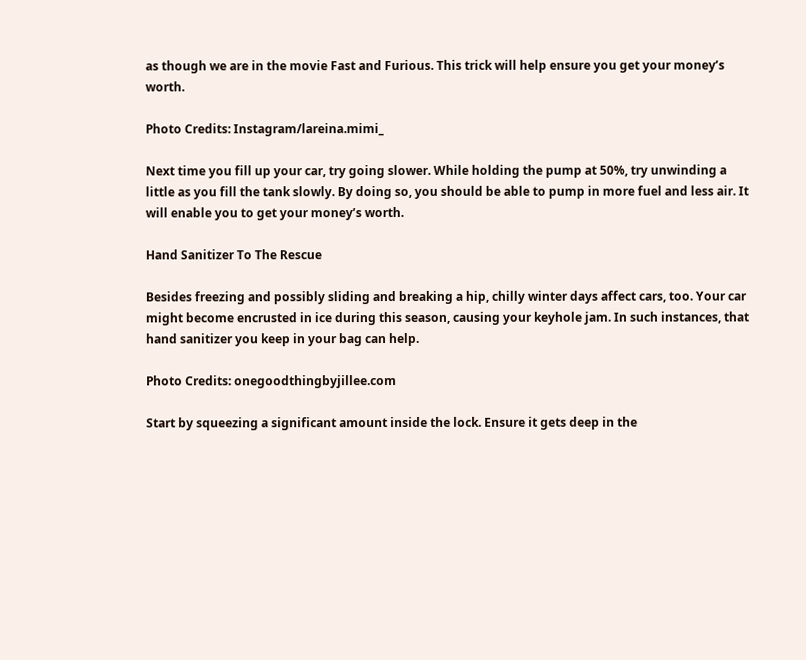as though we are in the movie Fast and Furious. This trick will help ensure you get your money’s worth.

Photo Credits: Instagram/lareina.mimi_

Next time you fill up your car, try going slower. While holding the pump at 50%, try unwinding a little as you fill the tank slowly. By doing so, you should be able to pump in more fuel and less air. It will enable you to get your money’s worth.

Hand Sanitizer To The Rescue

Besides freezing and possibly sliding and breaking a hip, chilly winter days affect cars, too. Your car might become encrusted in ice during this season, causing your keyhole jam. In such instances, that hand sanitizer you keep in your bag can help.

Photo Credits: onegoodthingbyjillee.com

Start by squeezing a significant amount inside the lock. Ensure it gets deep in the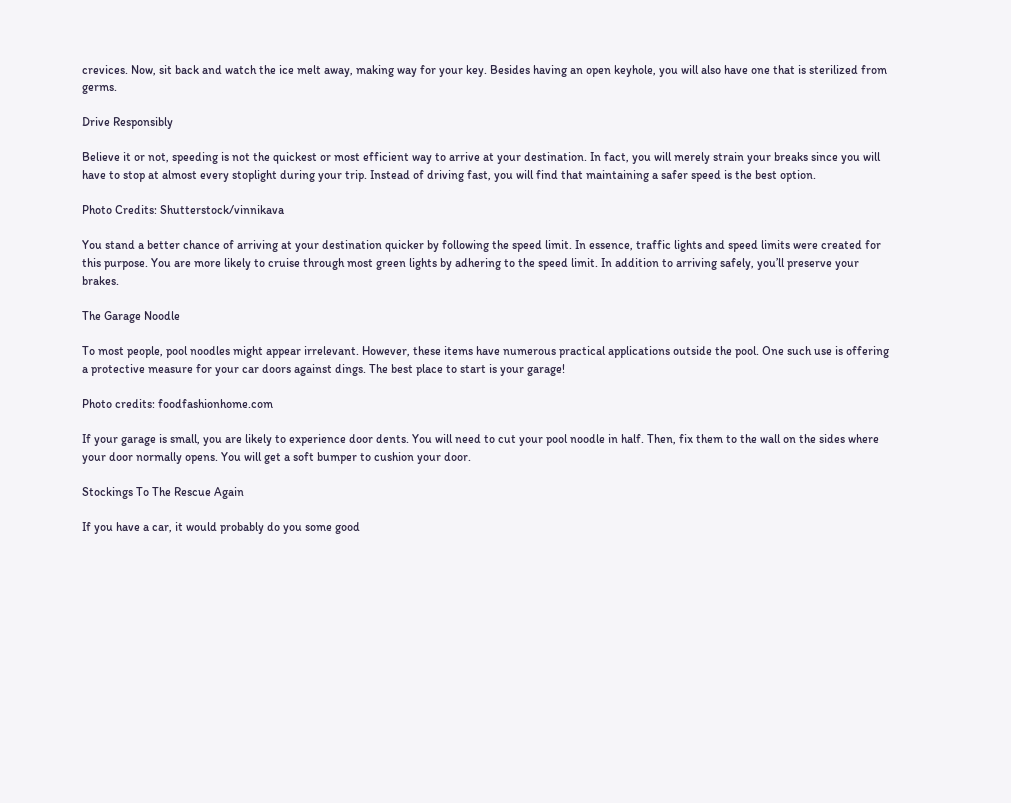crevices. Now, sit back and watch the ice melt away, making way for your key. Besides having an open keyhole, you will also have one that is sterilized from germs.

Drive Responsibly

Believe it or not, speeding is not the quickest or most efficient way to arrive at your destination. In fact, you will merely strain your breaks since you will have to stop at almost every stoplight during your trip. Instead of driving fast, you will find that maintaining a safer speed is the best option.

Photo Credits: Shutterstock/vinnikava

You stand a better chance of arriving at your destination quicker by following the speed limit. In essence, traffic lights and speed limits were created for this purpose. You are more likely to cruise through most green lights by adhering to the speed limit. In addition to arriving safely, you’ll preserve your brakes.

The Garage Noodle

To most people, pool noodles might appear irrelevant. However, these items have numerous practical applications outside the pool. One such use is offering a protective measure for your car doors against dings. The best place to start is your garage!

Photo credits: foodfashionhome.com

If your garage is small, you are likely to experience door dents. You will need to cut your pool noodle in half. Then, fix them to the wall on the sides where your door normally opens. You will get a soft bumper to cushion your door.

Stockings To The Rescue Again

If you have a car, it would probably do you some good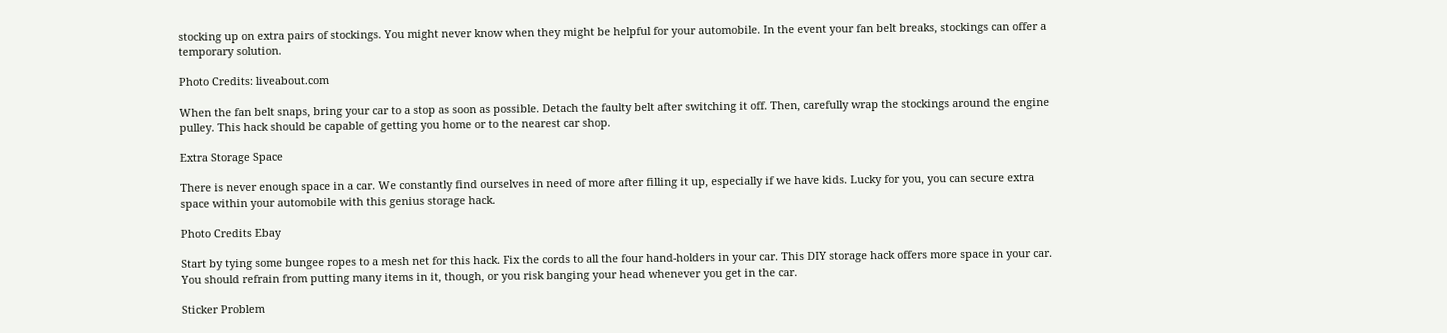stocking up on extra pairs of stockings. You might never know when they might be helpful for your automobile. In the event your fan belt breaks, stockings can offer a temporary solution.

Photo Credits: liveabout.com

When the fan belt snaps, bring your car to a stop as soon as possible. Detach the faulty belt after switching it off. Then, carefully wrap the stockings around the engine pulley. This hack should be capable of getting you home or to the nearest car shop.

Extra Storage Space

There is never enough space in a car. We constantly find ourselves in need of more after filling it up, especially if we have kids. Lucky for you, you can secure extra space within your automobile with this genius storage hack.

Photo Credits Ebay

Start by tying some bungee ropes to a mesh net for this hack. Fix the cords to all the four hand-holders in your car. This DIY storage hack offers more space in your car. You should refrain from putting many items in it, though, or you risk banging your head whenever you get in the car.

Sticker Problem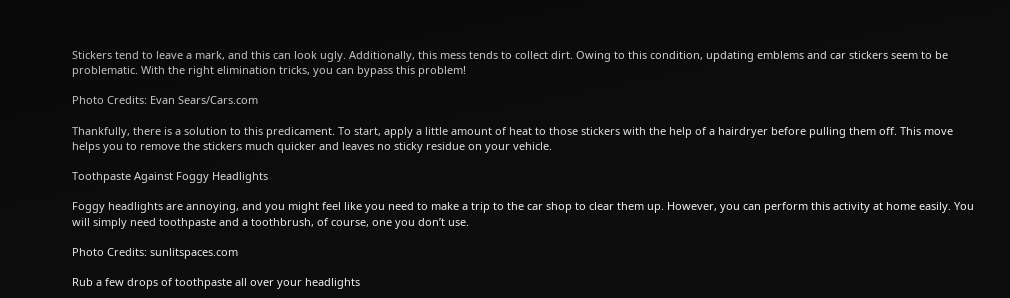Stickers tend to leave a mark, and this can look ugly. Additionally, this mess tends to collect dirt. Owing to this condition, updating emblems and car stickers seem to be problematic. With the right elimination tricks, you can bypass this problem!

Photo Credits: Evan Sears/Cars.com

Thankfully, there is a solution to this predicament. To start, apply a little amount of heat to those stickers with the help of a hairdryer before pulling them off. This move helps you to remove the stickers much quicker and leaves no sticky residue on your vehicle.

Toothpaste Against Foggy Headlights

Foggy headlights are annoying, and you might feel like you need to make a trip to the car shop to clear them up. However, you can perform this activity at home easily. You will simply need toothpaste and a toothbrush, of course, one you don’t use.

Photo Credits: sunlitspaces.com

Rub a few drops of toothpaste all over your headlights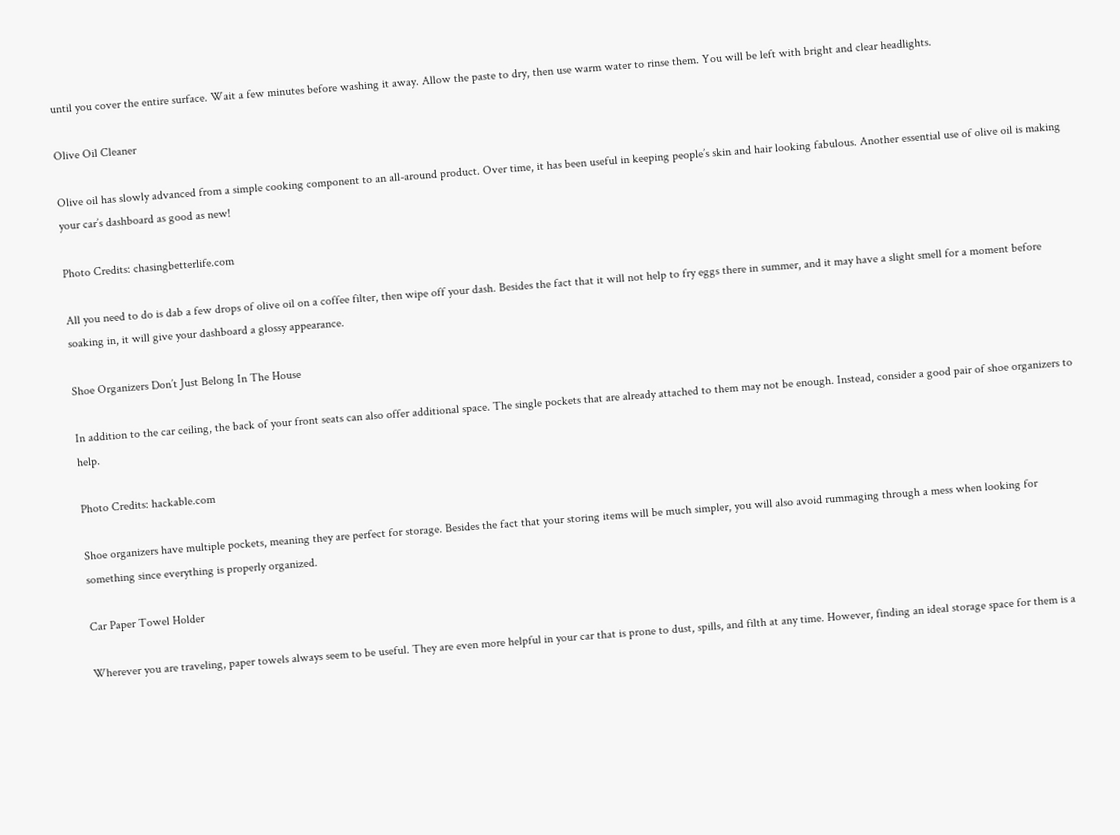until you cover the entire surface. Wait a few minutes before washing it away. Allow the paste to dry, then use warm water to rinse them. You will be left with bright and clear headlights.

Olive Oil Cleaner

Olive oil has slowly advanced from a simple cooking component to an all-around product. Over time, it has been useful in keeping people’s skin and hair looking fabulous. Another essential use of olive oil is making your car’s dashboard as good as new!

Photo Credits: chasingbetterlife.com

All you need to do is dab a few drops of olive oil on a coffee filter, then wipe off your dash. Besides the fact that it will not help to fry eggs there in summer, and it may have a slight smell for a moment before soaking in, it will give your dashboard a glossy appearance.

Shoe Organizers Don’t Just Belong In The House

In addition to the car ceiling, the back of your front seats can also offer additional space. The single pockets that are already attached to them may not be enough. Instead, consider a good pair of shoe organizers to help.

Photo Credits: hackable.com

Shoe organizers have multiple pockets, meaning they are perfect for storage. Besides the fact that your storing items will be much simpler, you will also avoid rummaging through a mess when looking for something since everything is properly organized.

Car Paper Towel Holder

Wherever you are traveling, paper towels always seem to be useful. They are even more helpful in your car that is prone to dust, spills, and filth at any time. However, finding an ideal storage space for them is a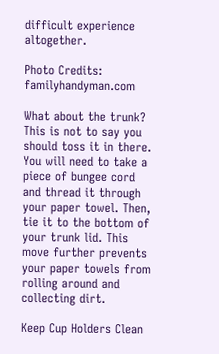difficult experience altogether.

Photo Credits: familyhandyman.com

What about the trunk? This is not to say you should toss it in there. You will need to take a piece of bungee cord and thread it through your paper towel. Then, tie it to the bottom of your trunk lid. This move further prevents your paper towels from rolling around and collecting dirt.

Keep Cup Holders Clean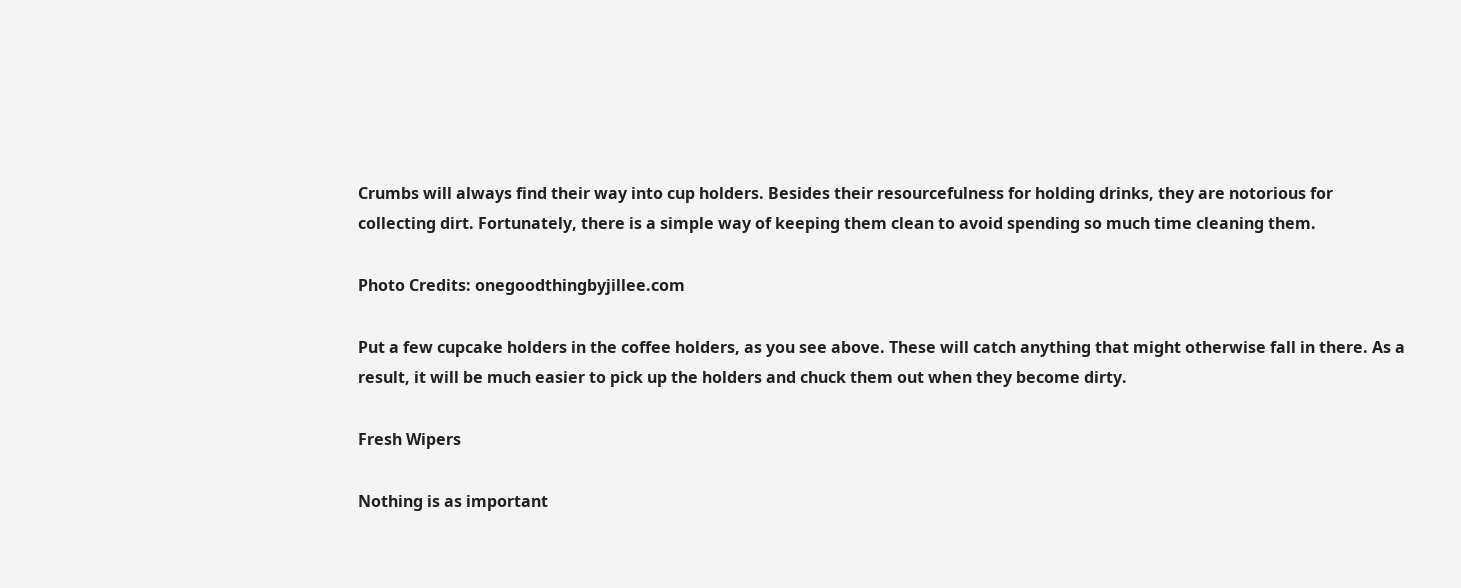Crumbs will always find their way into cup holders. Besides their resourcefulness for holding drinks, they are notorious for collecting dirt. Fortunately, there is a simple way of keeping them clean to avoid spending so much time cleaning them.

Photo Credits: onegoodthingbyjillee.com

Put a few cupcake holders in the coffee holders, as you see above. These will catch anything that might otherwise fall in there. As a result, it will be much easier to pick up the holders and chuck them out when they become dirty.

Fresh Wipers

Nothing is as important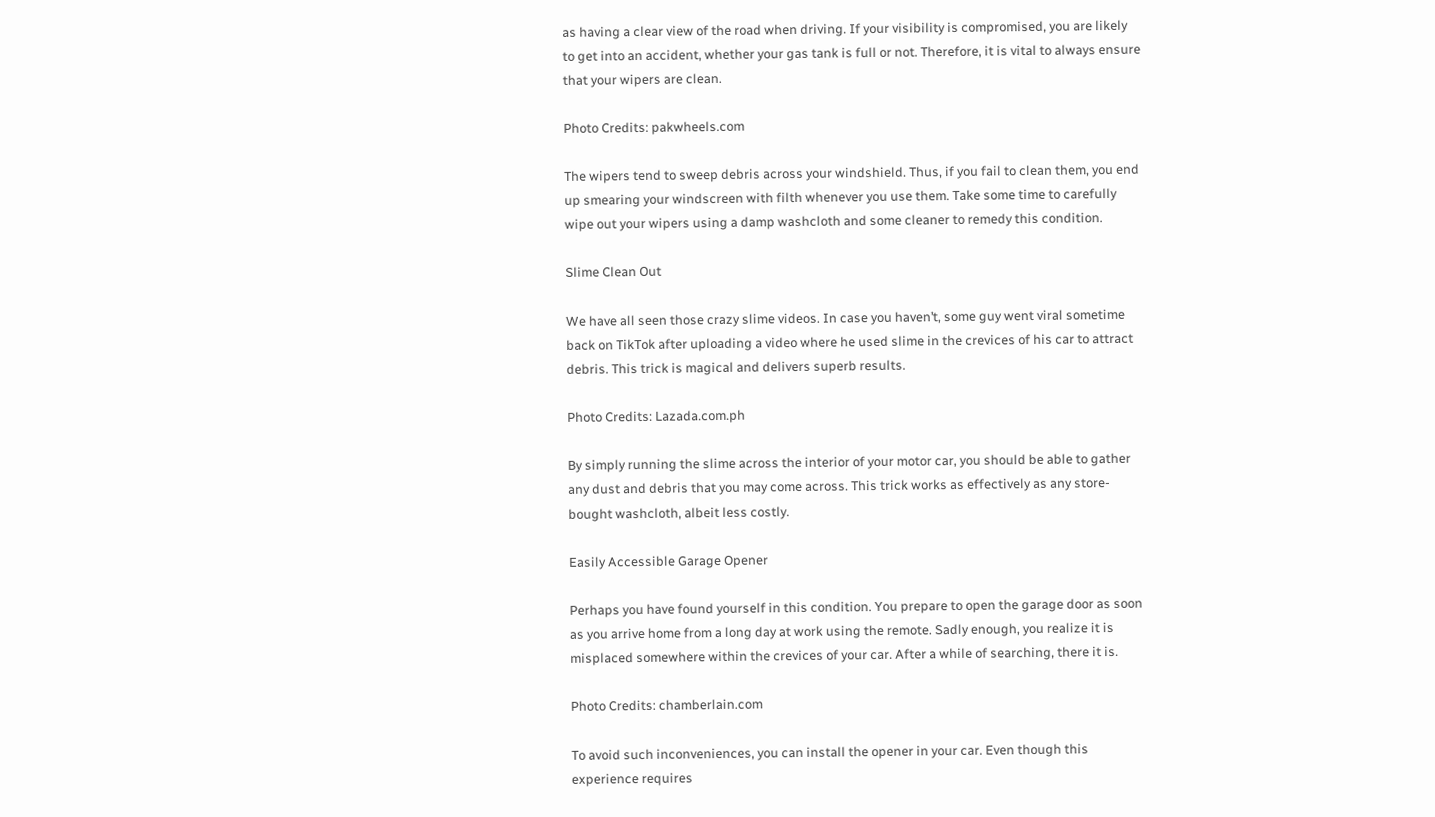as having a clear view of the road when driving. If your visibility is compromised, you are likely to get into an accident, whether your gas tank is full or not. Therefore, it is vital to always ensure that your wipers are clean.

Photo Credits: pakwheels.com

The wipers tend to sweep debris across your windshield. Thus, if you fail to clean them, you end up smearing your windscreen with filth whenever you use them. Take some time to carefully wipe out your wipers using a damp washcloth and some cleaner to remedy this condition.

Slime Clean Out

We have all seen those crazy slime videos. In case you haven’t, some guy went viral sometime back on TikTok after uploading a video where he used slime in the crevices of his car to attract debris. This trick is magical and delivers superb results.

Photo Credits: Lazada.com.ph

By simply running the slime across the interior of your motor car, you should be able to gather any dust and debris that you may come across. This trick works as effectively as any store-bought washcloth, albeit less costly.

Easily Accessible Garage Opener

Perhaps you have found yourself in this condition. You prepare to open the garage door as soon as you arrive home from a long day at work using the remote. Sadly enough, you realize it is misplaced somewhere within the crevices of your car. After a while of searching, there it is.

Photo Credits: chamberlain.com

To avoid such inconveniences, you can install the opener in your car. Even though this experience requires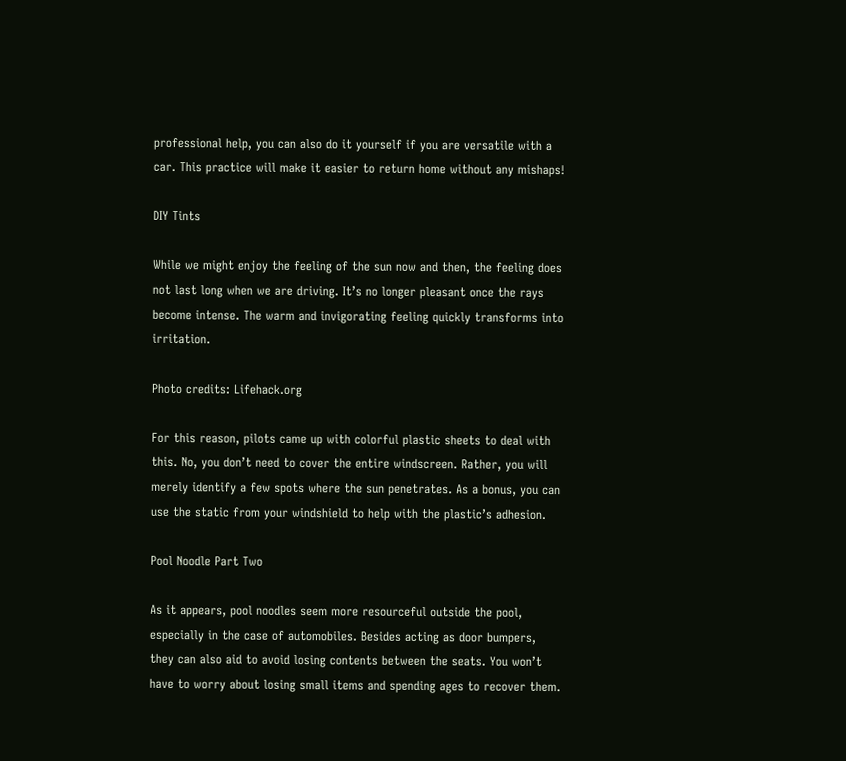professional help, you can also do it yourself if you are versatile with a car. This practice will make it easier to return home without any mishaps!

DIY Tints

While we might enjoy the feeling of the sun now and then, the feeling does not last long when we are driving. It’s no longer pleasant once the rays become intense. The warm and invigorating feeling quickly transforms into irritation.

Photo credits: Lifehack.org

For this reason, pilots came up with colorful plastic sheets to deal with this. No, you don’t need to cover the entire windscreen. Rather, you will merely identify a few spots where the sun penetrates. As a bonus, you can use the static from your windshield to help with the plastic’s adhesion.

Pool Noodle Part Two

As it appears, pool noodles seem more resourceful outside the pool, especially in the case of automobiles. Besides acting as door bumpers, they can also aid to avoid losing contents between the seats. You won’t have to worry about losing small items and spending ages to recover them.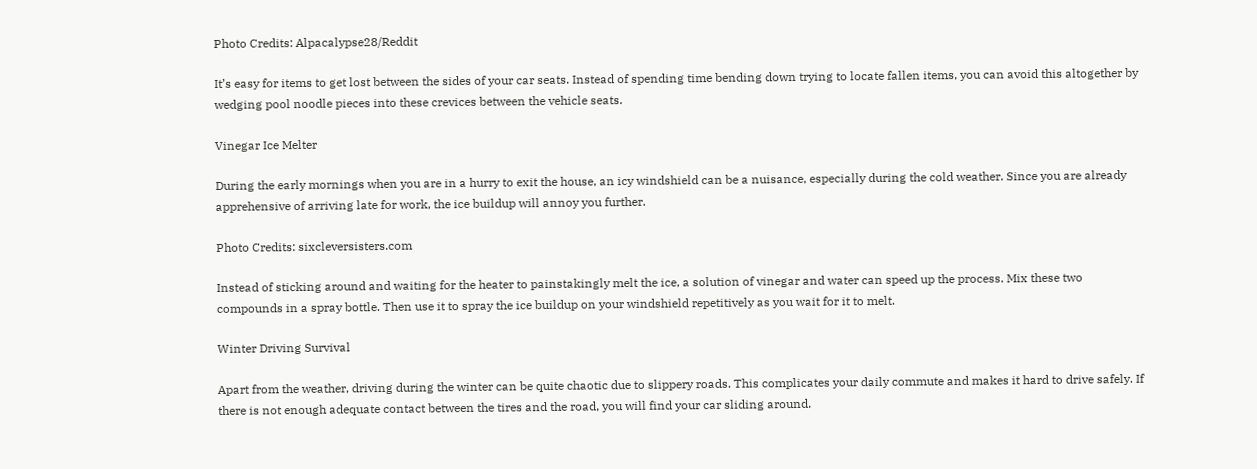Photo Credits: Alpacalypse28/Reddit

It’s easy for items to get lost between the sides of your car seats. Instead of spending time bending down trying to locate fallen items, you can avoid this altogether by wedging pool noodle pieces into these crevices between the vehicle seats.

Vinegar Ice Melter

During the early mornings when you are in a hurry to exit the house, an icy windshield can be a nuisance, especially during the cold weather. Since you are already apprehensive of arriving late for work, the ice buildup will annoy you further.

Photo Credits: sixcleversisters.com

Instead of sticking around and waiting for the heater to painstakingly melt the ice, a solution of vinegar and water can speed up the process. Mix these two compounds in a spray bottle. Then use it to spray the ice buildup on your windshield repetitively as you wait for it to melt.

Winter Driving Survival

Apart from the weather, driving during the winter can be quite chaotic due to slippery roads. This complicates your daily commute and makes it hard to drive safely. If there is not enough adequate contact between the tires and the road, you will find your car sliding around.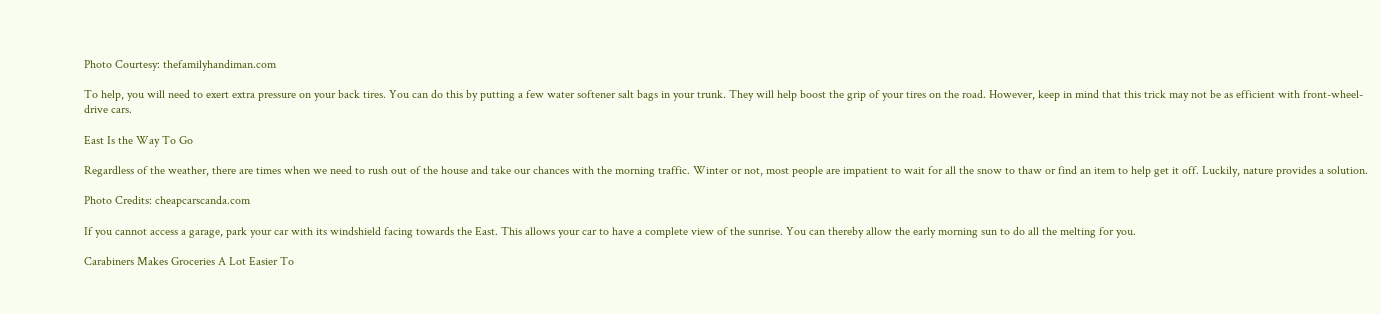Photo Courtesy: thefamilyhandiman.com

To help, you will need to exert extra pressure on your back tires. You can do this by putting a few water softener salt bags in your trunk. They will help boost the grip of your tires on the road. However, keep in mind that this trick may not be as efficient with front-wheel-drive cars.

East Is the Way To Go

Regardless of the weather, there are times when we need to rush out of the house and take our chances with the morning traffic. Winter or not, most people are impatient to wait for all the snow to thaw or find an item to help get it off. Luckily, nature provides a solution.

Photo Credits: cheapcarscanda.com

If you cannot access a garage, park your car with its windshield facing towards the East. This allows your car to have a complete view of the sunrise. You can thereby allow the early morning sun to do all the melting for you.

Carabiners Makes Groceries A Lot Easier To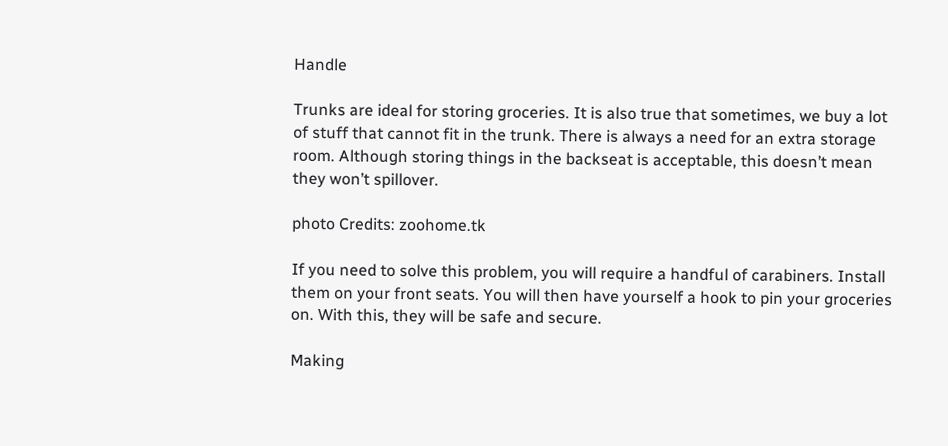Handle

Trunks are ideal for storing groceries. It is also true that sometimes, we buy a lot of stuff that cannot fit in the trunk. There is always a need for an extra storage room. Although storing things in the backseat is acceptable, this doesn’t mean they won’t spillover.

photo Credits: zoohome.tk

If you need to solve this problem, you will require a handful of carabiners. Install them on your front seats. You will then have yourself a hook to pin your groceries on. With this, they will be safe and secure.

Making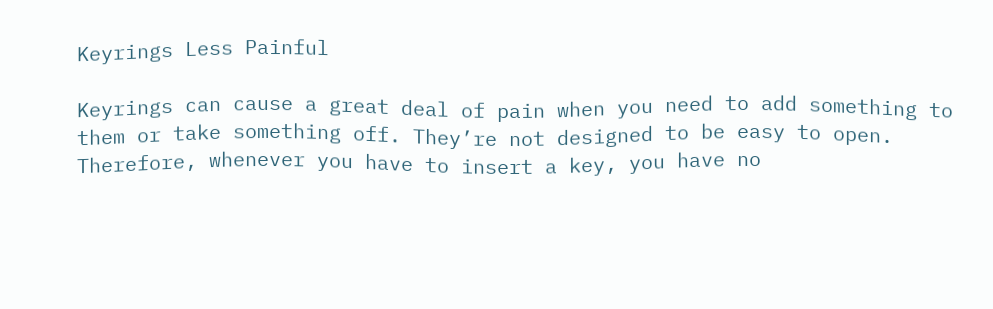Keyrings Less Painful

Keyrings can cause a great deal of pain when you need to add something to them or take something off. They’re not designed to be easy to open. Therefore, whenever you have to insert a key, you have no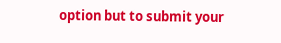option but to submit your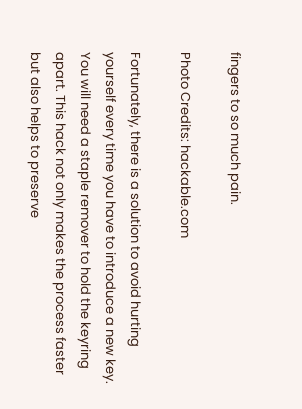fingers to so much pain.

Photo Credits: hackable.com

Fortunately, there is a solution to avoid hurting yourself every time you have to introduce a new key. You will need a staple remover to hold the keyring apart. This hack not only makes the process faster but also helps to preserve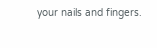your nails and fingers.